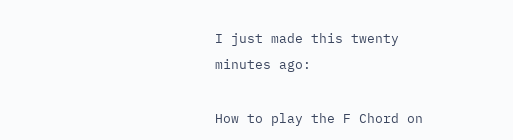I just made this twenty minutes ago:

How to play the F Chord on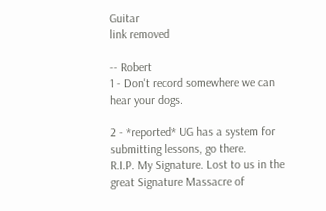Guitar
link removed

-- Robert
1 - Don't record somewhere we can hear your dogs.

2 - *reported* UG has a system for submitting lessons, go there.
R.I.P. My Signature. Lost to us in the great Signature Massacre of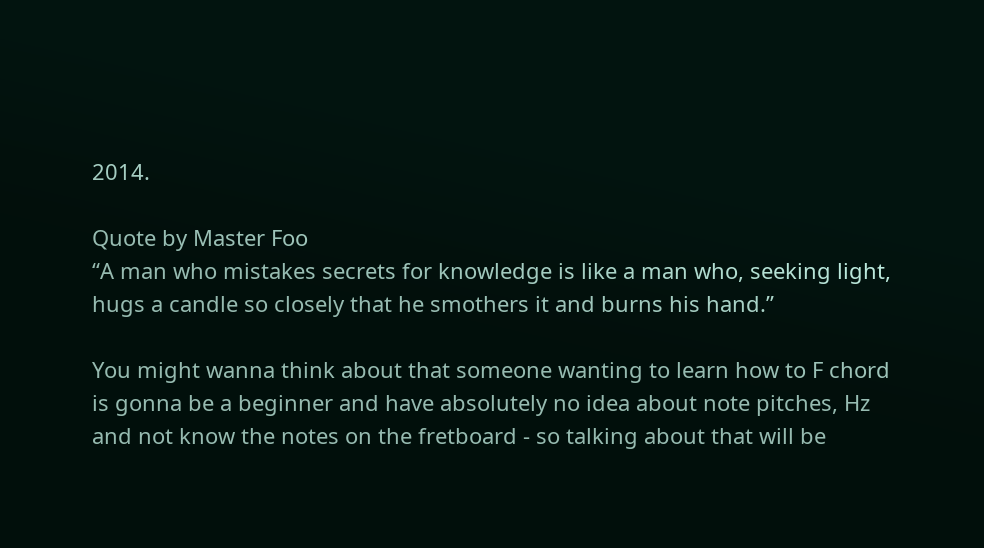2014.

Quote by Master Foo
“A man who mistakes secrets for knowledge is like a man who, seeking light, hugs a candle so closely that he smothers it and burns his hand.”

You might wanna think about that someone wanting to learn how to F chord is gonna be a beginner and have absolutely no idea about note pitches, Hz and not know the notes on the fretboard - so talking about that will be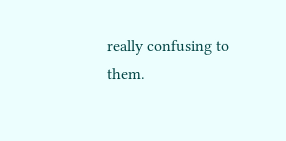really confusing to them.